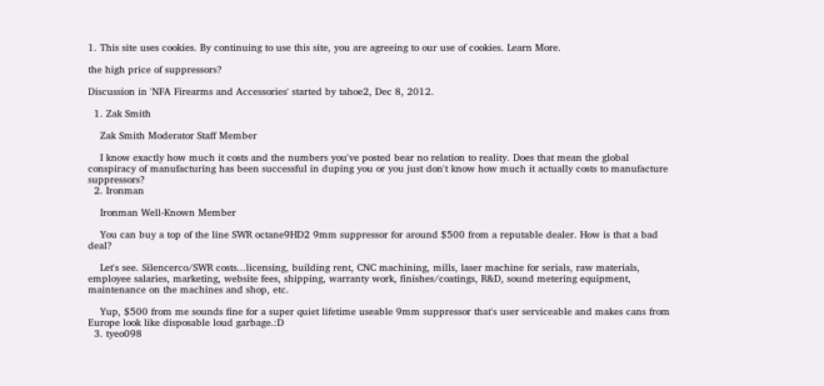1. This site uses cookies. By continuing to use this site, you are agreeing to our use of cookies. Learn More.

the high price of suppressors?

Discussion in 'NFA Firearms and Accessories' started by tahoe2, Dec 8, 2012.

  1. Zak Smith

    Zak Smith Moderator Staff Member

    I know exactly how much it costs and the numbers you've posted bear no relation to reality. Does that mean the global conspiracy of manufacturing has been successful in duping you or you just don't know how much it actually costs to manufacture suppressors?
  2. Ironman

    Ironman Well-Known Member

    You can buy a top of the line SWR octane9HD2 9mm suppressor for around $500 from a reputable dealer. How is that a bad deal?

    Let's see. Silencerco/SWR costs...licensing, building rent, CNC machining, mills, laser machine for serials, raw materials, employee salaries, marketing, website fees, shipping, warranty work, finishes/coatings, R&D, sound metering equipment, maintenance on the machines and shop, etc.

    Yup, $500 from me sounds fine for a super quiet lifetime useable 9mm suppressor that's user serviceable and makes cans from Europe look like disposable loud garbage.:D
  3. tyeo098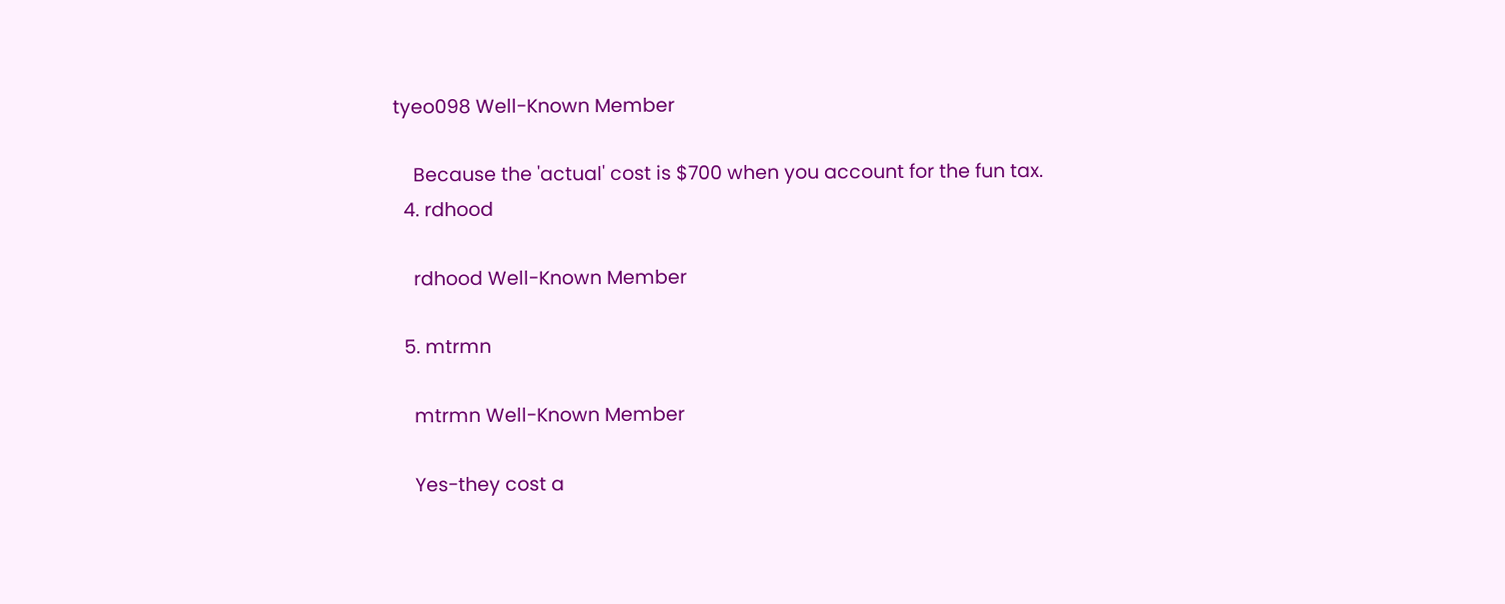tyeo098 Well-Known Member

    Because the 'actual' cost is $700 when you account for the fun tax.
  4. rdhood

    rdhood Well-Known Member

  5. mtrmn

    mtrmn Well-Known Member

    Yes-they cost a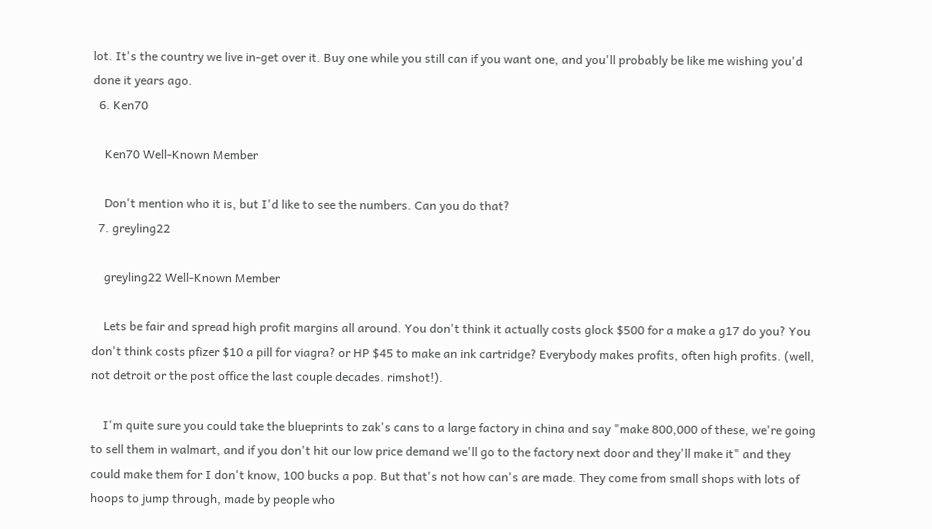lot. It's the country we live in-get over it. Buy one while you still can if you want one, and you'll probably be like me wishing you'd done it years ago.
  6. Ken70

    Ken70 Well-Known Member

    Don't mention who it is, but I'd like to see the numbers. Can you do that?
  7. greyling22

    greyling22 Well-Known Member

    Lets be fair and spread high profit margins all around. You don't think it actually costs glock $500 for a make a g17 do you? You don't think costs pfizer $10 a pill for viagra? or HP $45 to make an ink cartridge? Everybody makes profits, often high profits. (well, not detroit or the post office the last couple decades. rimshot!).

    I'm quite sure you could take the blueprints to zak's cans to a large factory in china and say "make 800,000 of these, we're going to sell them in walmart, and if you don't hit our low price demand we'll go to the factory next door and they'll make it" and they could make them for I don't know, 100 bucks a pop. But that's not how can's are made. They come from small shops with lots of hoops to jump through, made by people who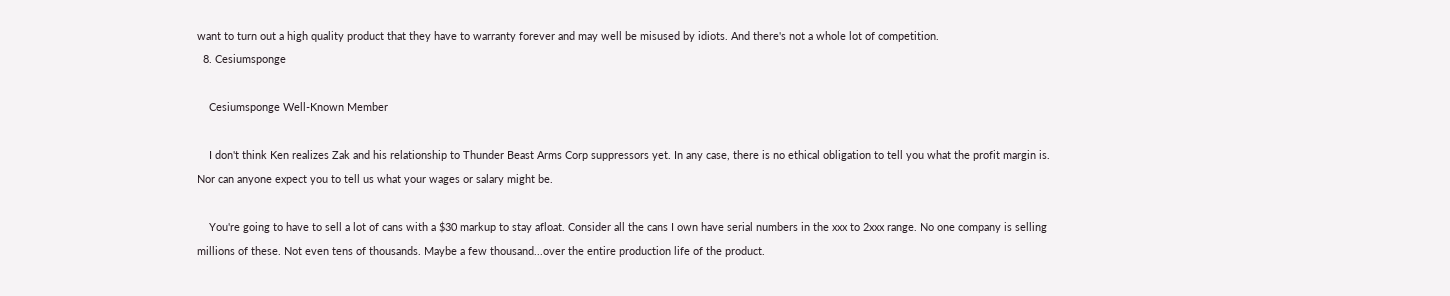want to turn out a high quality product that they have to warranty forever and may well be misused by idiots. And there's not a whole lot of competition.
  8. Cesiumsponge

    Cesiumsponge Well-Known Member

    I don't think Ken realizes Zak and his relationship to Thunder Beast Arms Corp suppressors yet. In any case, there is no ethical obligation to tell you what the profit margin is. Nor can anyone expect you to tell us what your wages or salary might be.

    You're going to have to sell a lot of cans with a $30 markup to stay afloat. Consider all the cans I own have serial numbers in the xxx to 2xxx range. No one company is selling millions of these. Not even tens of thousands. Maybe a few thousand...over the entire production life of the product.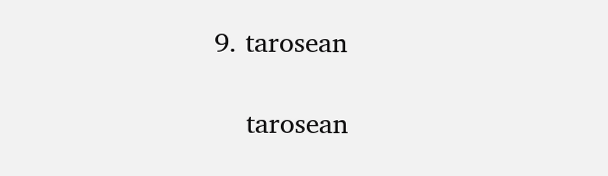9. tarosean

    tarosean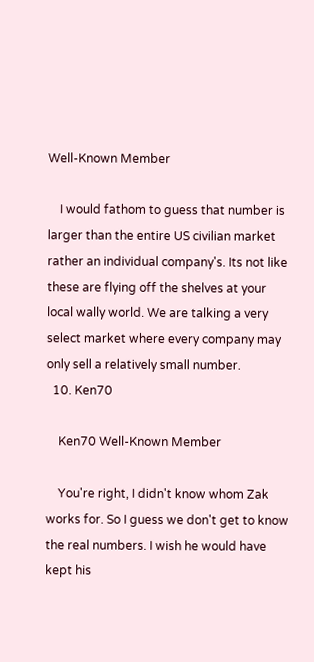Well-Known Member

    I would fathom to guess that number is larger than the entire US civilian market rather an individual company's. Its not like these are flying off the shelves at your local wally world. We are talking a very select market where every company may only sell a relatively small number.
  10. Ken70

    Ken70 Well-Known Member

    You're right, I didn't know whom Zak works for. So I guess we don't get to know the real numbers. I wish he would have kept his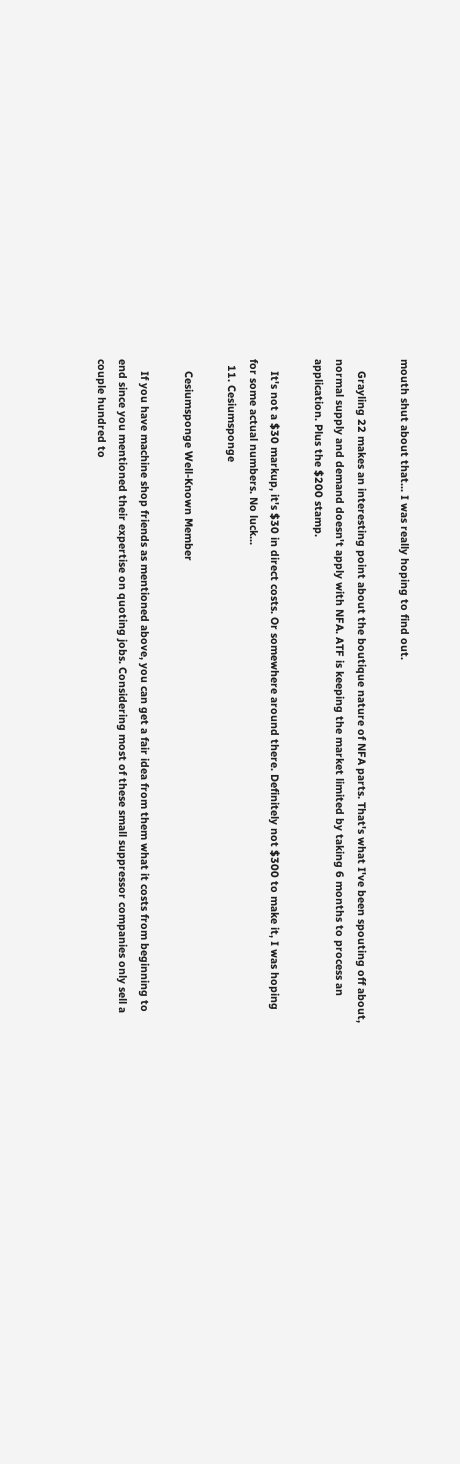mouth shut about that... I was really hoping to find out.

    Grayling 22 makes an interesting point about the boutique nature of NFA parts. That's what I've been spouting off about, normal supply and demand doesn't apply with NFA. ATF is keeping the market limited by taking 6 months to process an application. Plus the $200 stamp.

    It's not a $30 markup, it's $30 in direct costs. Or somewhere around there. Definitely not $300 to make it, I was hoping for some actual numbers. No luck...
  11. Cesiumsponge

    Cesiumsponge Well-Known Member

    If you have machine shop friends as mentioned above, you can get a fair idea from them what it costs from beginning to end since you mentioned their expertise on quoting jobs. Considering most of these small suppressor companies only sell a couple hundred to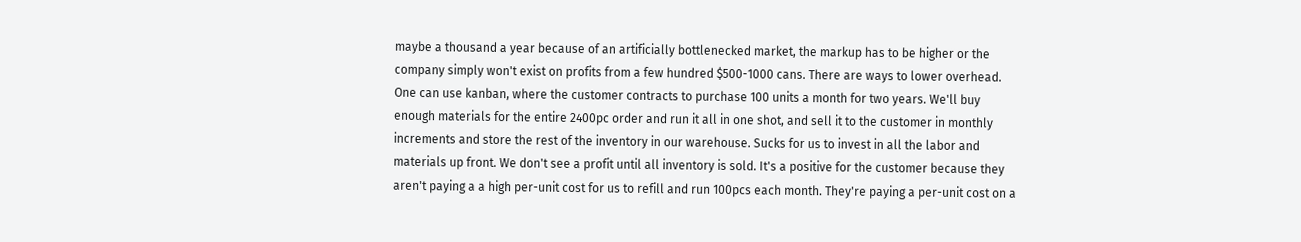maybe a thousand a year because of an artificially bottlenecked market, the markup has to be higher or the company simply won't exist on profits from a few hundred $500-1000 cans. There are ways to lower overhead. One can use kanban, where the customer contracts to purchase 100 units a month for two years. We'll buy enough materials for the entire 2400pc order and run it all in one shot, and sell it to the customer in monthly increments and store the rest of the inventory in our warehouse. Sucks for us to invest in all the labor and materials up front. We don't see a profit until all inventory is sold. It's a positive for the customer because they aren't paying a a high per-unit cost for us to refill and run 100pcs each month. They're paying a per-unit cost on a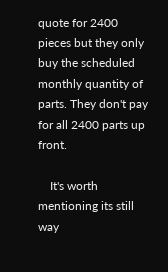quote for 2400 pieces but they only buy the scheduled monthly quantity of parts. They don't pay for all 2400 parts up front.

    It's worth mentioning its still way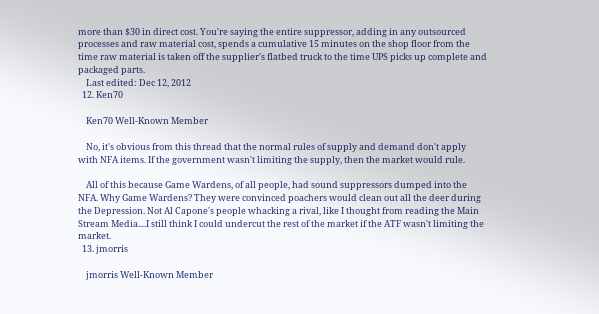more than $30 in direct cost. You're saying the entire suppressor, adding in any outsourced processes and raw material cost, spends a cumulative 15 minutes on the shop floor from the time raw material is taken off the supplier's flatbed truck to the time UPS picks up complete and packaged parts.
    Last edited: Dec 12, 2012
  12. Ken70

    Ken70 Well-Known Member

    No, it's obvious from this thread that the normal rules of supply and demand don't apply with NFA items. If the government wasn't limiting the supply, then the market would rule.

    All of this because Game Wardens, of all people, had sound suppressors dumped into the NFA. Why Game Wardens? They were convinced poachers would clean out all the deer during the Depression. Not Al Capone's people whacking a rival, like I thought from reading the Main Stream Media....I still think I could undercut the rest of the market if the ATF wasn't limiting the market.
  13. jmorris

    jmorris Well-Known Member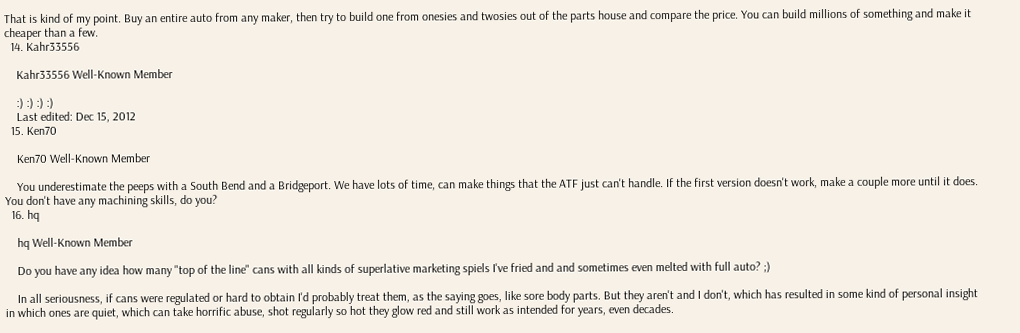That is kind of my point. Buy an entire auto from any maker, then try to build one from onesies and twosies out of the parts house and compare the price. You can build millions of something and make it cheaper than a few.
  14. Kahr33556

    Kahr33556 Well-Known Member

    :) :) :) :)
    Last edited: Dec 15, 2012
  15. Ken70

    Ken70 Well-Known Member

    You underestimate the peeps with a South Bend and a Bridgeport. We have lots of time, can make things that the ATF just can't handle. If the first version doesn't work, make a couple more until it does. You don't have any machining skills, do you?
  16. hq

    hq Well-Known Member

    Do you have any idea how many "top of the line" cans with all kinds of superlative marketing spiels I've fried and and sometimes even melted with full auto? ;)

    In all seriousness, if cans were regulated or hard to obtain I'd probably treat them, as the saying goes, like sore body parts. But they aren't and I don't, which has resulted in some kind of personal insight in which ones are quiet, which can take horrific abuse, shot regularly so hot they glow red and still work as intended for years, even decades.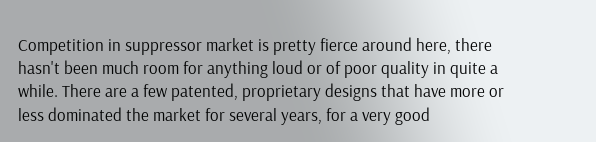Competition in suppressor market is pretty fierce around here, there hasn't been much room for anything loud or of poor quality in quite a while. There are a few patented, proprietary designs that have more or less dominated the market for several years, for a very good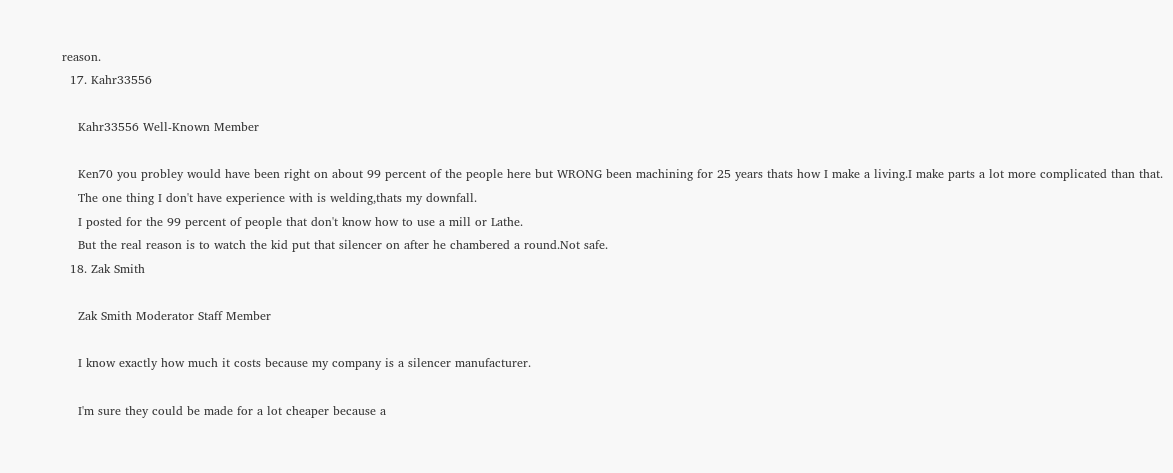reason.
  17. Kahr33556

    Kahr33556 Well-Known Member

    Ken70 you probley would have been right on about 99 percent of the people here but WRONG been machining for 25 years thats how I make a living.I make parts a lot more complicated than that.
    The one thing I don't have experience with is welding,thats my downfall.
    I posted for the 99 percent of people that don't know how to use a mill or Lathe.
    But the real reason is to watch the kid put that silencer on after he chambered a round.Not safe.
  18. Zak Smith

    Zak Smith Moderator Staff Member

    I know exactly how much it costs because my company is a silencer manufacturer.

    I'm sure they could be made for a lot cheaper because a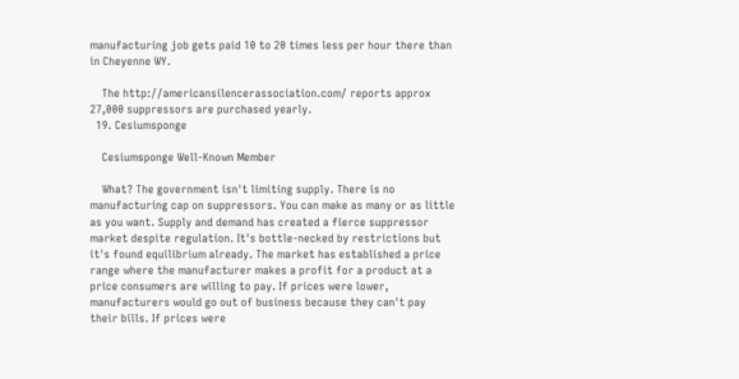manufacturing job gets paid 10 to 20 times less per hour there than in Cheyenne WY.

    The http://americansilencerassociation.com/ reports approx 27,000 suppressors are purchased yearly.
  19. Cesiumsponge

    Cesiumsponge Well-Known Member

    What? The government isn't limiting supply. There is no manufacturing cap on suppressors. You can make as many or as little as you want. Supply and demand has created a fierce suppressor market despite regulation. It's bottle-necked by restrictions but it's found equilibrium already. The market has established a price range where the manufacturer makes a profit for a product at a price consumers are willing to pay. If prices were lower, manufacturers would go out of business because they can't pay their bills. If prices were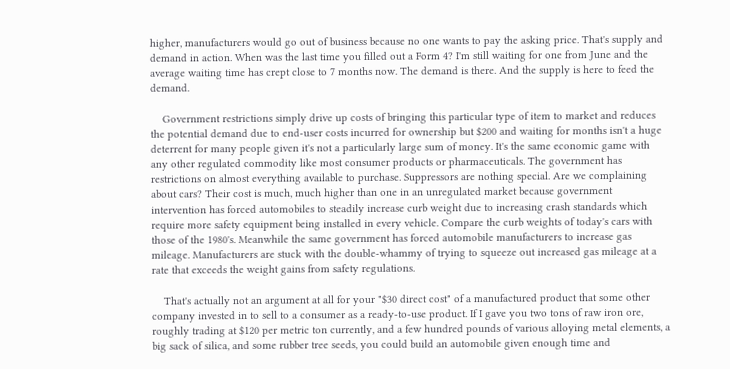higher, manufacturers would go out of business because no one wants to pay the asking price. That's supply and demand in action. When was the last time you filled out a Form 4? I'm still waiting for one from June and the average waiting time has crept close to 7 months now. The demand is there. And the supply is here to feed the demand.

    Government restrictions simply drive up costs of bringing this particular type of item to market and reduces the potential demand due to end-user costs incurred for ownership but $200 and waiting for months isn't a huge deterrent for many people given it's not a particularly large sum of money. It's the same economic game with any other regulated commodity like most consumer products or pharmaceuticals. The government has restrictions on almost everything available to purchase. Suppressors are nothing special. Are we complaining about cars? Their cost is much, much higher than one in an unregulated market because government intervention has forced automobiles to steadily increase curb weight due to increasing crash standards which require more safety equipment being installed in every vehicle. Compare the curb weights of today's cars with those of the 1980's. Meanwhile the same government has forced automobile manufacturers to increase gas mileage. Manufacturers are stuck with the double-whammy of trying to squeeze out increased gas mileage at a rate that exceeds the weight gains from safety regulations.

    That's actually not an argument at all for your "$30 direct cost" of a manufactured product that some other company invested in to sell to a consumer as a ready-to-use product. If I gave you two tons of raw iron ore, roughly trading at $120 per metric ton currently, and a few hundred pounds of various alloying metal elements, a big sack of silica, and some rubber tree seeds, you could build an automobile given enough time and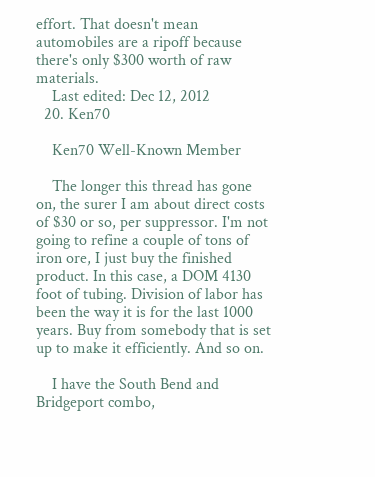effort. That doesn't mean automobiles are a ripoff because there's only $300 worth of raw materials.
    Last edited: Dec 12, 2012
  20. Ken70

    Ken70 Well-Known Member

    The longer this thread has gone on, the surer I am about direct costs of $30 or so, per suppressor. I'm not going to refine a couple of tons of iron ore, I just buy the finished product. In this case, a DOM 4130 foot of tubing. Division of labor has been the way it is for the last 1000 years. Buy from somebody that is set up to make it efficiently. And so on.

    I have the South Bend and Bridgeport combo,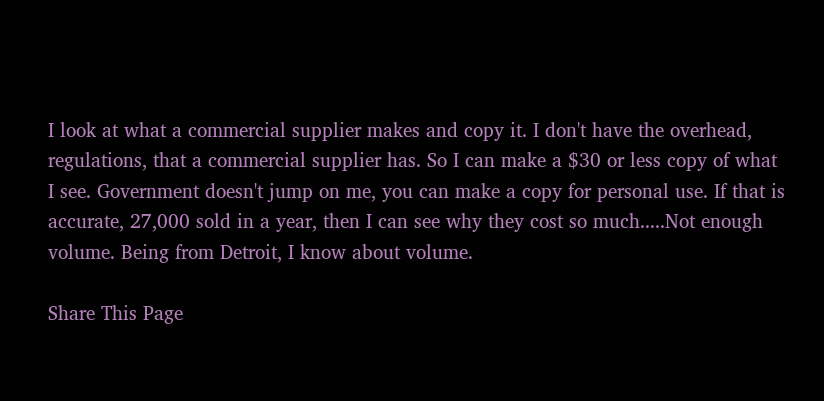I look at what a commercial supplier makes and copy it. I don't have the overhead, regulations, that a commercial supplier has. So I can make a $30 or less copy of what I see. Government doesn't jump on me, you can make a copy for personal use. If that is accurate, 27,000 sold in a year, then I can see why they cost so much.....Not enough volume. Being from Detroit, I know about volume.

Share This Page